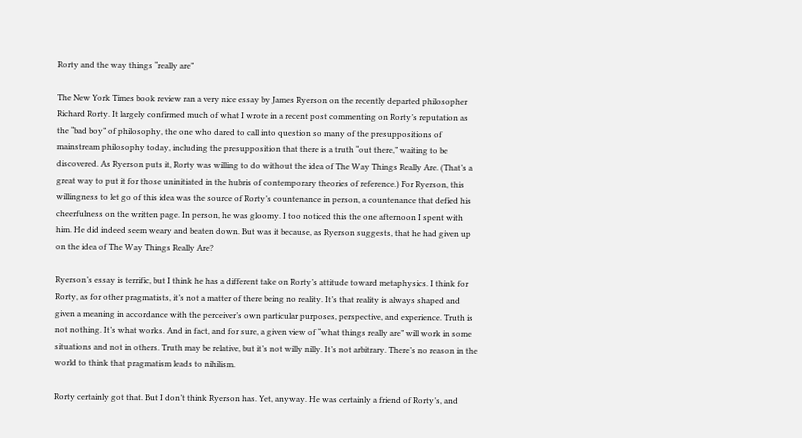Rorty and the way things “really are”

The New York Times book review ran a very nice essay by James Ryerson on the recently departed philosopher Richard Rorty. It largely confirmed much of what I wrote in a recent post commenting on Rorty’s reputation as the “bad boy” of philosophy, the one who dared to call into question so many of the presuppositions of mainstream philosophy today, including the presupposition that there is a truth “out there,” waiting to be discovered. As Ryerson puts it, Rorty was willing to do without the idea of The Way Things Really Are. (That’s a great way to put it for those uninitiated in the hubris of contemporary theories of reference.) For Ryerson, this willingness to let go of this idea was the source of Rorty’s countenance in person, a countenance that defied his cheerfulness on the written page. In person, he was gloomy. I too noticed this the one afternoon I spent with him. He did indeed seem weary and beaten down. But was it because, as Ryerson suggests, that he had given up on the idea of The Way Things Really Are?

Ryerson’s essay is terrific, but I think he has a different take on Rorty’s attitude toward metaphysics. I think for Rorty, as for other pragmatists, it’s not a matter of there being no reality. It’s that reality is always shaped and given a meaning in accordance with the perceiver’s own particular purposes, perspective, and experience. Truth is not nothing. It’s what works. And in fact, and for sure, a given view of “what things really are” will work in some situations and not in others. Truth may be relative, but it’s not willy nilly. It’s not arbitrary. There’s no reason in the world to think that pragmatism leads to nihilism.

Rorty certainly got that. But I don’t think Ryerson has. Yet, anyway. He was certainly a friend of Rorty’s, and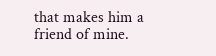that makes him a friend of mine.